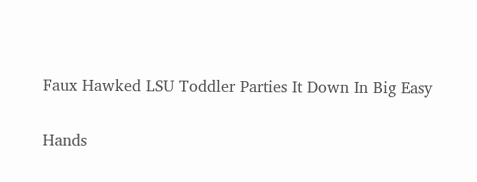Faux Hawked LSU Toddler Parties It Down In Big Easy

Hands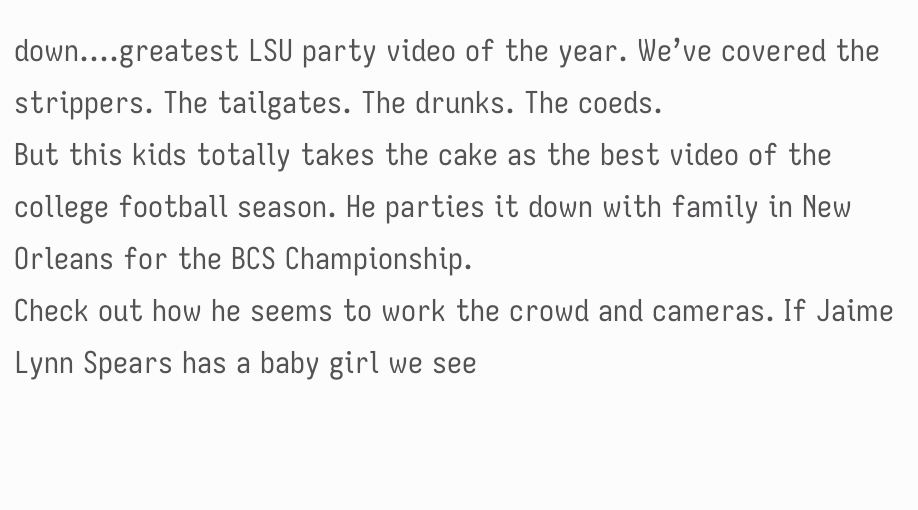down….greatest LSU party video of the year. We’ve covered the strippers. The tailgates. The drunks. The coeds.
But this kids totally takes the cake as the best video of the college football season. He parties it down with family in New Orleans for the BCS Championship.
Check out how he seems to work the crowd and cameras. If Jaime Lynn Spears has a baby girl we see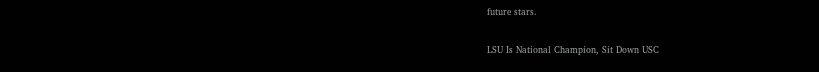future stars.

LSU Is National Champion, Sit Down USC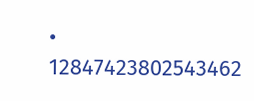• 12847423802543462